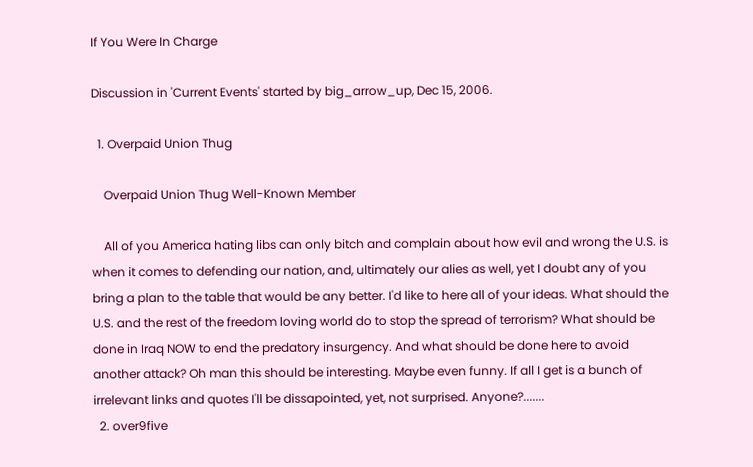If You Were In Charge

Discussion in 'Current Events' started by big_arrow_up, Dec 15, 2006.

  1. Overpaid Union Thug

    Overpaid Union Thug Well-Known Member

    All of you America hating libs can only bitch and complain about how evil and wrong the U.S. is when it comes to defending our nation, and, ultimately our alies as well, yet I doubt any of you bring a plan to the table that would be any better. I'd like to here all of your ideas. What should the U.S. and the rest of the freedom loving world do to stop the spread of terrorism? What should be done in Iraq NOW to end the predatory insurgency. And what should be done here to avoid another attack? Oh man this should be interesting. Maybe even funny. If all I get is a bunch of irrelevant links and quotes I'll be dissapointed, yet, not surprised. Anyone?.......
  2. over9five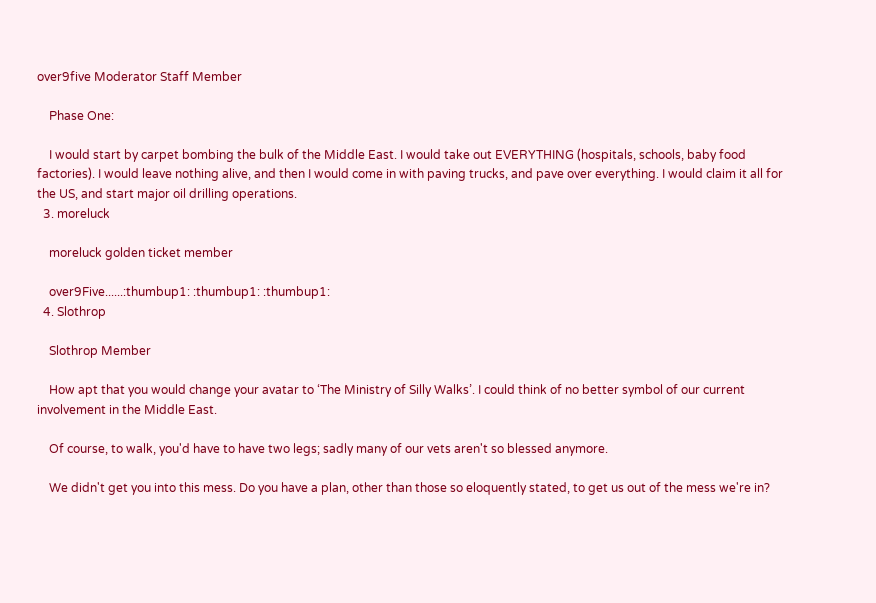over9five Moderator Staff Member

    Phase One:

    I would start by carpet bombing the bulk of the Middle East. I would take out EVERYTHING (hospitals, schools, baby food factories). I would leave nothing alive, and then I would come in with paving trucks, and pave over everything. I would claim it all for the US, and start major oil drilling operations.
  3. moreluck

    moreluck golden ticket member

    over9Five......:thumbup1: :thumbup1: :thumbup1:
  4. Slothrop

    Slothrop Member

    How apt that you would change your avatar to ‘The Ministry of Silly Walks’. I could think of no better symbol of our current involvement in the Middle East.

    Of course, to walk, you'd have to have two legs; sadly many of our vets aren't so blessed anymore.

    We didn't get you into this mess. Do you have a plan, other than those so eloquently stated, to get us out of the mess we're in?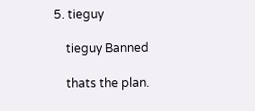5. tieguy

    tieguy Banned

    thats the plan.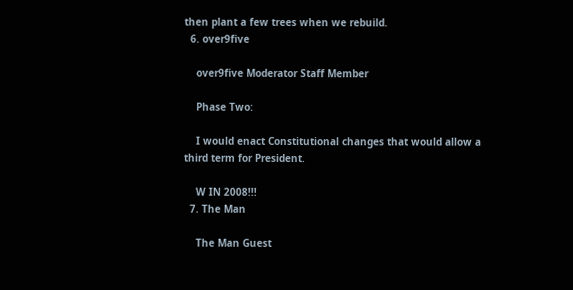then plant a few trees when we rebuild.
  6. over9five

    over9five Moderator Staff Member

    Phase Two:

    I would enact Constitutional changes that would allow a third term for President.

    W IN 2008!!!
  7. The Man

    The Man Guest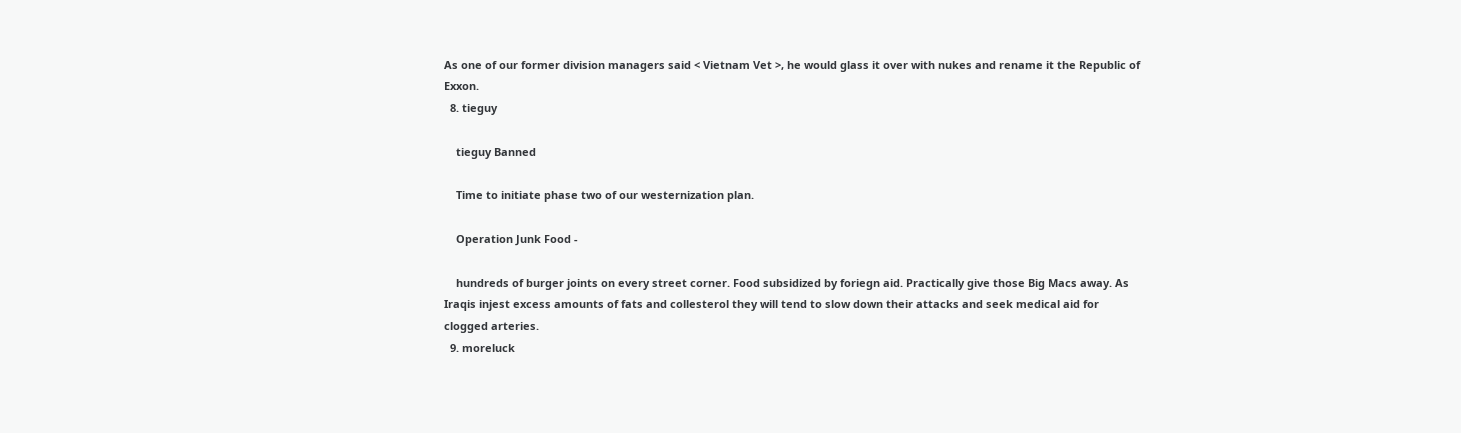As one of our former division managers said < Vietnam Vet >, he would glass it over with nukes and rename it the Republic of Exxon.
  8. tieguy

    tieguy Banned

    Time to initiate phase two of our westernization plan.

    Operation Junk Food -

    hundreds of burger joints on every street corner. Food subsidized by foriegn aid. Practically give those Big Macs away. As Iraqis injest excess amounts of fats and collesterol they will tend to slow down their attacks and seek medical aid for clogged arteries.
  9. moreluck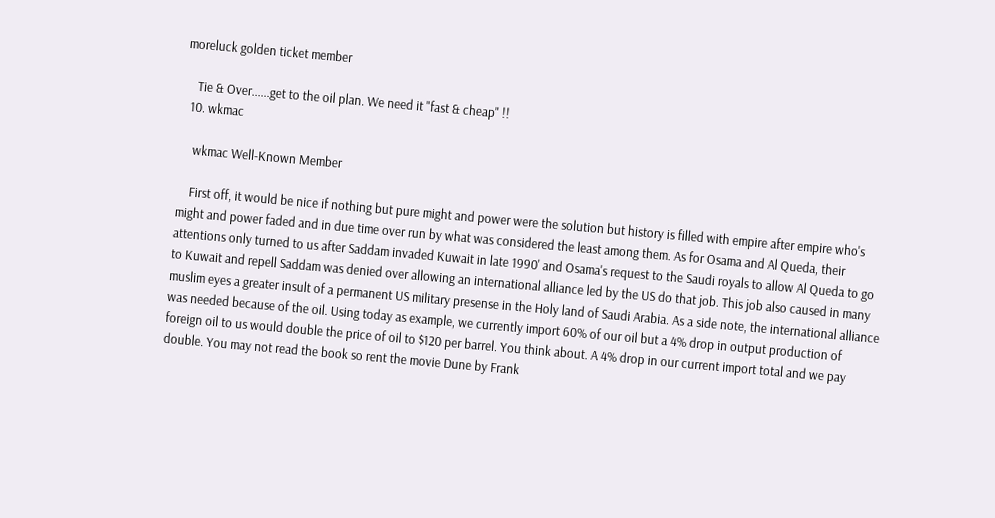moreluck golden ticket member

    Tie & Over......get to the oil plan. We need it "fast & cheap" !!
  10. wkmac

    wkmac Well-Known Member

    First off, it would be nice if nothing but pure might and power were the solution but history is filled with empire after empire who's might and power faded and in due time over run by what was considered the least among them. As for Osama and Al Queda, their attentions only turned to us after Saddam invaded Kuwait in late 1990' and Osama's request to the Saudi royals to allow Al Queda to go to Kuwait and repell Saddam was denied over allowing an international alliance led by the US do that job. This job also caused in many muslim eyes a greater insult of a permanent US military presense in the Holy land of Saudi Arabia. As a side note, the international alliance was needed because of the oil. Using today as example, we currently import 60% of our oil but a 4% drop in output production of foreign oil to us would double the price of oil to $120 per barrel. You think about. A 4% drop in our current import total and we pay double. You may not read the book so rent the movie Dune by Frank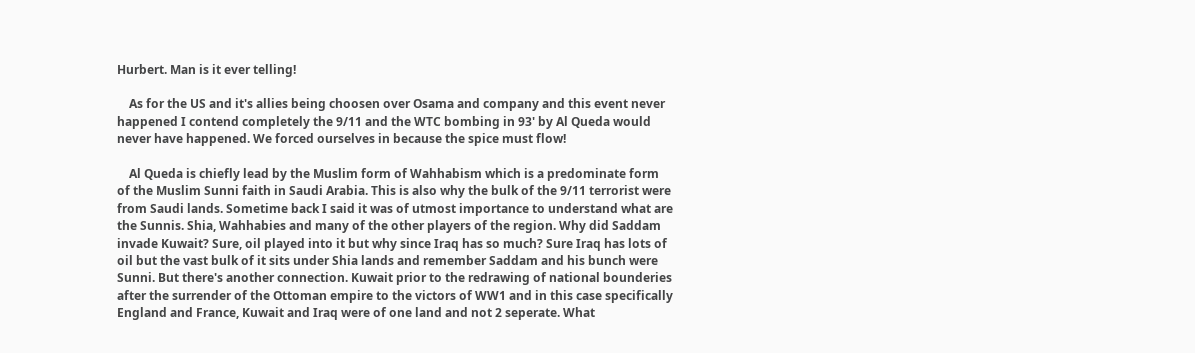Hurbert. Man is it ever telling!

    As for the US and it's allies being choosen over Osama and company and this event never happened I contend completely the 9/11 and the WTC bombing in 93' by Al Queda would never have happened. We forced ourselves in because the spice must flow!

    Al Queda is chiefly lead by the Muslim form of Wahhabism which is a predominate form of the Muslim Sunni faith in Saudi Arabia. This is also why the bulk of the 9/11 terrorist were from Saudi lands. Sometime back I said it was of utmost importance to understand what are the Sunnis. Shia, Wahhabies and many of the other players of the region. Why did Saddam invade Kuwait? Sure, oil played into it but why since Iraq has so much? Sure Iraq has lots of oil but the vast bulk of it sits under Shia lands and remember Saddam and his bunch were Sunni. But there's another connection. Kuwait prior to the redrawing of national bounderies after the surrender of the Ottoman empire to the victors of WW1 and in this case specifically England and France, Kuwait and Iraq were of one land and not 2 seperate. What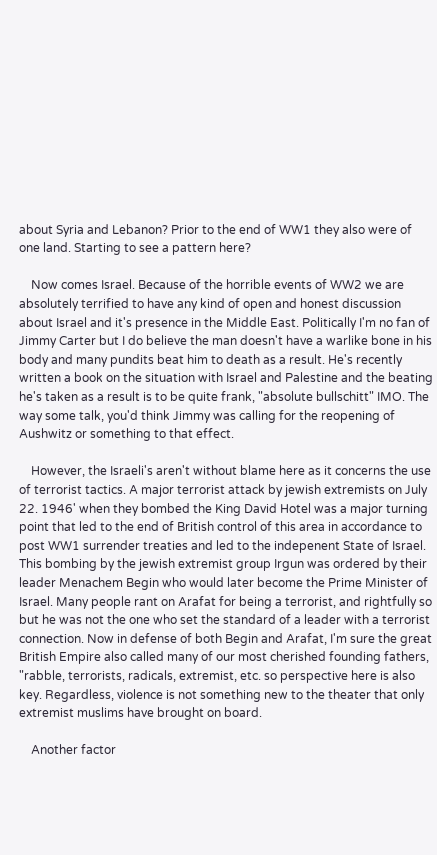about Syria and Lebanon? Prior to the end of WW1 they also were of one land. Starting to see a pattern here?

    Now comes Israel. Because of the horrible events of WW2 we are absolutely terrified to have any kind of open and honest discussion about Israel and it's presence in the Middle East. Politically I'm no fan of Jimmy Carter but I do believe the man doesn't have a warlike bone in his body and many pundits beat him to death as a result. He's recently written a book on the situation with Israel and Palestine and the beating he's taken as a result is to be quite frank, "absolute bullschitt" IMO. The way some talk, you'd think Jimmy was calling for the reopening of Aushwitz or something to that effect.

    However, the Israeli's aren't without blame here as it concerns the use of terrorist tactics. A major terrorist attack by jewish extremists on July 22. 1946' when they bombed the King David Hotel was a major turning point that led to the end of British control of this area in accordance to post WW1 surrender treaties and led to the indepenent State of Israel. This bombing by the jewish extremist group Irgun was ordered by their leader Menachem Begin who would later become the Prime Minister of Israel. Many people rant on Arafat for being a terrorist, and rightfully so but he was not the one who set the standard of a leader with a terrorist connection. Now in defense of both Begin and Arafat, I'm sure the great British Empire also called many of our most cherished founding fathers, "rabble, terrorists, radicals, extremist, etc. so perspective here is also key. Regardless, violence is not something new to the theater that only extremist muslims have brought on board.

    Another factor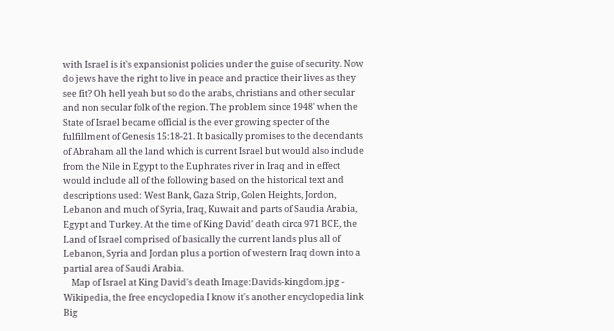with Israel is it's expansionist policies under the guise of security. Now do jews have the right to live in peace and practice their lives as they see fit? Oh hell yeah but so do the arabs, christians and other secular and non secular folk of the region. The problem since 1948' when the State of Israel became official is the ever growing specter of the fulfillment of Genesis 15:18-21. It basically promises to the decendants of Abraham all the land which is current Israel but would also include from the Nile in Egypt to the Euphrates river in Iraq and in effect would include all of the following based on the historical text and descriptions used: West Bank, Gaza Strip, Golen Heights, Jordon, Lebanon and much of Syria, Iraq, Kuwait and parts of Saudia Arabia, Egypt and Turkey. At the time of King David' death circa 971 BCE, the Land of Israel comprised of basically the current lands plus all of Lebanon, Syria and Jordan plus a portion of western Iraq down into a partial area of Saudi Arabia.
    Map of Israel at King David's death Image:Davids-kingdom.jpg - Wikipedia, the free encyclopedia I know it's another encyclopedia link Big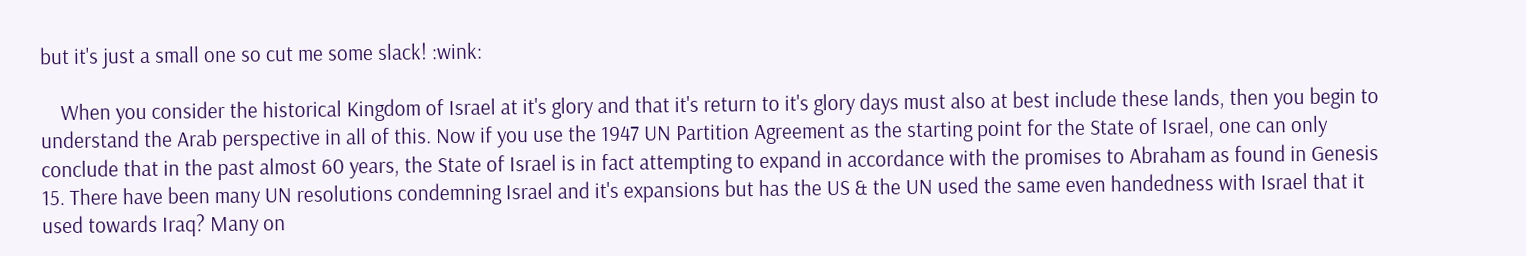but it's just a small one so cut me some slack! :wink:

    When you consider the historical Kingdom of Israel at it's glory and that it's return to it's glory days must also at best include these lands, then you begin to understand the Arab perspective in all of this. Now if you use the 1947 UN Partition Agreement as the starting point for the State of Israel, one can only conclude that in the past almost 60 years, the State of Israel is in fact attempting to expand in accordance with the promises to Abraham as found in Genesis 15. There have been many UN resolutions condemning Israel and it's expansions but has the US & the UN used the same even handedness with Israel that it used towards Iraq? Many on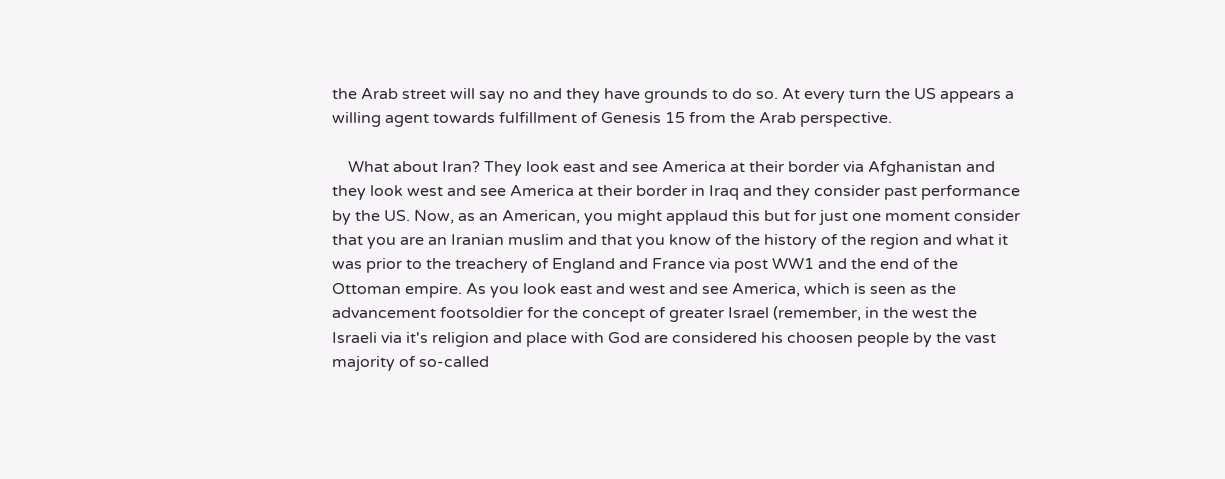the Arab street will say no and they have grounds to do so. At every turn the US appears a willing agent towards fulfillment of Genesis 15 from the Arab perspective.

    What about Iran? They look east and see America at their border via Afghanistan and they look west and see America at their border in Iraq and they consider past performance by the US. Now, as an American, you might applaud this but for just one moment consider that you are an Iranian muslim and that you know of the history of the region and what it was prior to the treachery of England and France via post WW1 and the end of the Ottoman empire. As you look east and west and see America, which is seen as the advancement footsoldier for the concept of greater Israel (remember, in the west the Israeli via it's religion and place with God are considered his choosen people by the vast majority of so-called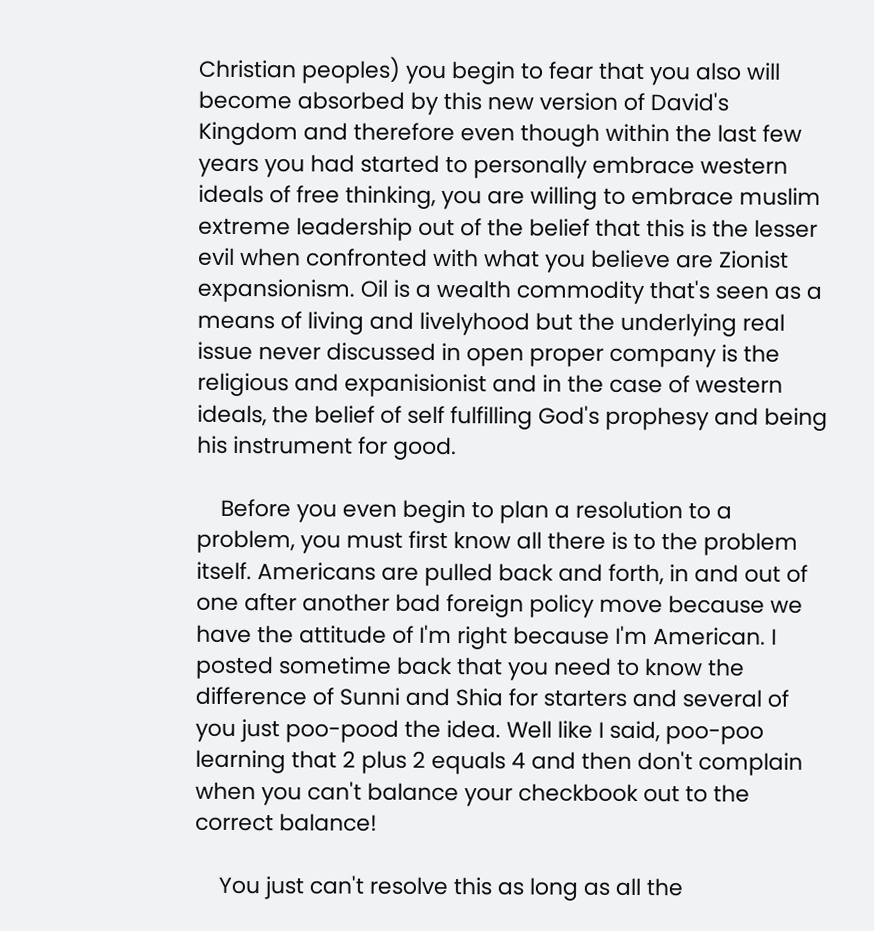Christian peoples) you begin to fear that you also will become absorbed by this new version of David's Kingdom and therefore even though within the last few years you had started to personally embrace western ideals of free thinking, you are willing to embrace muslim extreme leadership out of the belief that this is the lesser evil when confronted with what you believe are Zionist expansionism. Oil is a wealth commodity that's seen as a means of living and livelyhood but the underlying real issue never discussed in open proper company is the religious and expanisionist and in the case of western ideals, the belief of self fulfilling God's prophesy and being his instrument for good.

    Before you even begin to plan a resolution to a problem, you must first know all there is to the problem itself. Americans are pulled back and forth, in and out of one after another bad foreign policy move because we have the attitude of I'm right because I'm American. I posted sometime back that you need to know the difference of Sunni and Shia for starters and several of you just poo-pood the idea. Well like I said, poo-poo learning that 2 plus 2 equals 4 and then don't complain when you can't balance your checkbook out to the correct balance!

    You just can't resolve this as long as all the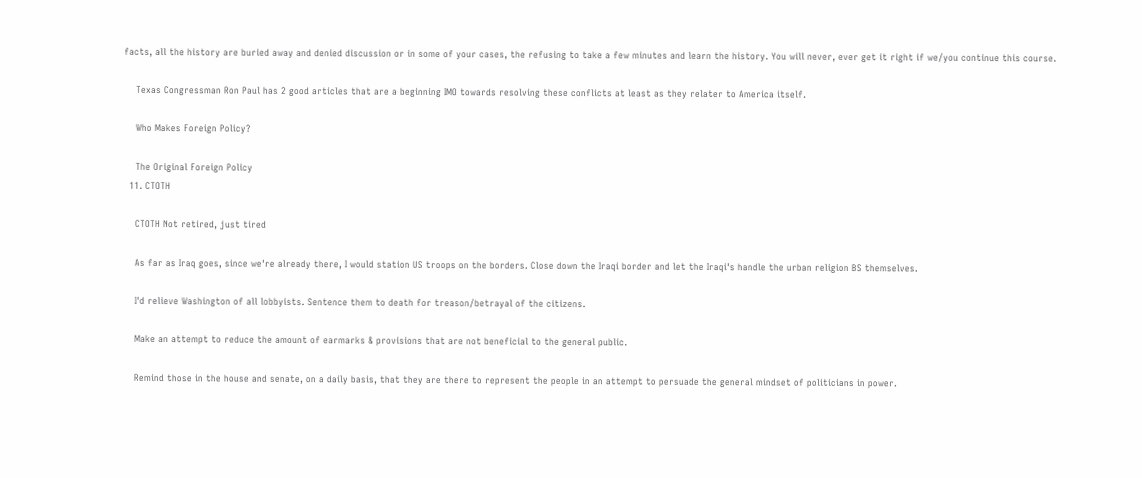facts, all the history are buried away and denied discussion or in some of your cases, the refusing to take a few minutes and learn the history. You will never, ever get it right if we/you continue this course.

    Texas Congressman Ron Paul has 2 good articles that are a beginning IMO towards resolving these conflicts at least as they relater to America itself.

    Who Makes Foreign Policy?

    The Original Foreign Policy
  11. CTOTH

    CTOTH Not retired, just tired

    As far as Iraq goes, since we're already there, I would station US troops on the borders. Close down the Iraqi border and let the Iraqi's handle the urban religion BS themselves.

    I'd relieve Washington of all lobbyists. Sentence them to death for treason/betrayal of the citizens.

    Make an attempt to reduce the amount of earmarks & provisions that are not beneficial to the general public.

    Remind those in the house and senate, on a daily basis, that they are there to represent the people in an attempt to persuade the general mindset of politicians in power.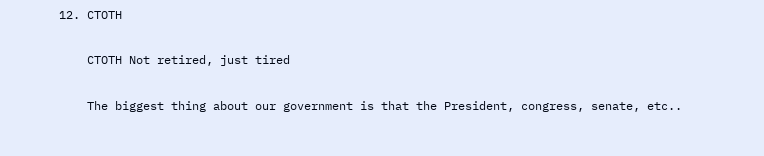12. CTOTH

    CTOTH Not retired, just tired

    The biggest thing about our government is that the President, congress, senate, etc..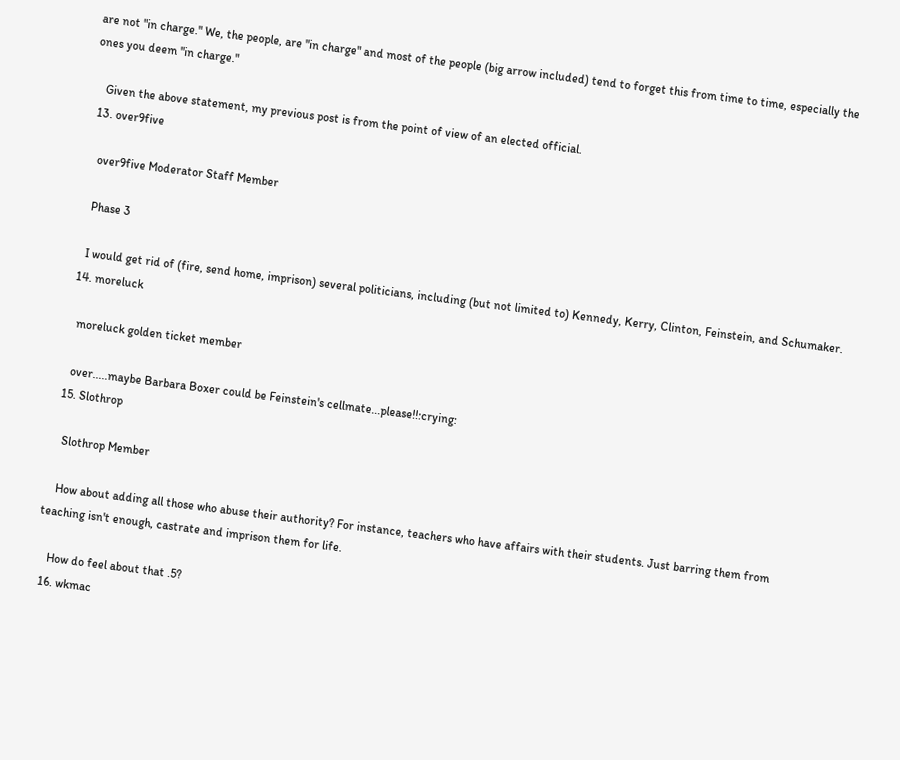are not "in charge." We, the people, are "in charge" and most of the people (big arrow included) tend to forget this from time to time, especially the ones you deem "in charge."

    Given the above statement, my previous post is from the point of view of an elected official.
  13. over9five

    over9five Moderator Staff Member

    Phase 3

    I would get rid of (fire, send home, imprison) several politicians, including (but not limited to) Kennedy, Kerry, Clinton, Feinstein, and Schumaker.
  14. moreluck

    moreluck golden ticket member

    over.....maybe Barbara Boxer could be Feinstein's cellmate...please!!:crying:
  15. Slothrop

    Slothrop Member

    How about adding all those who abuse their authority? For instance, teachers who have affairs with their students. Just barring them from teaching isn't enough, castrate and imprison them for life.

    How do feel about that .5?
  16. wkmac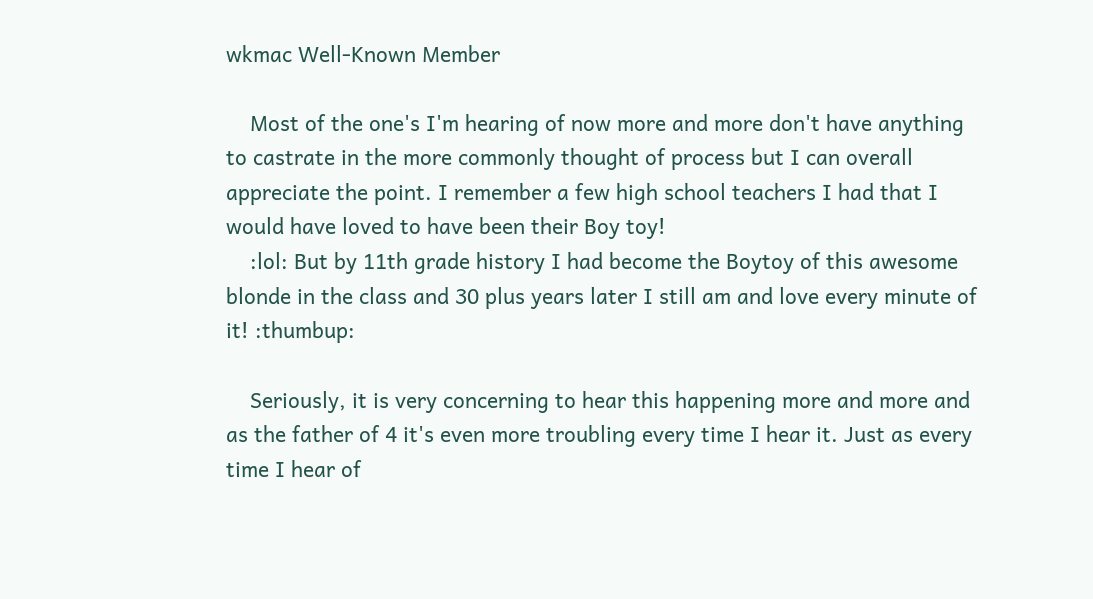wkmac Well-Known Member

    Most of the one's I'm hearing of now more and more don't have anything to castrate in the more commonly thought of process but I can overall appreciate the point. I remember a few high school teachers I had that I would have loved to have been their Boy toy!
    :lol: But by 11th grade history I had become the Boytoy of this awesome blonde in the class and 30 plus years later I still am and love every minute of it! :thumbup:

    Seriously, it is very concerning to hear this happening more and more and as the father of 4 it's even more troubling every time I hear it. Just as every time I hear of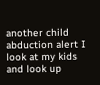another child abduction alert I look at my kids and look up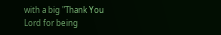with a big "Thank You Lord for being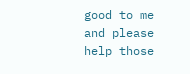good to me and please help those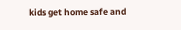kids get home safe and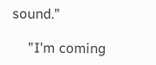sound."

    "I'm coming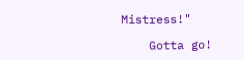Mistress!"

    Gotta go!